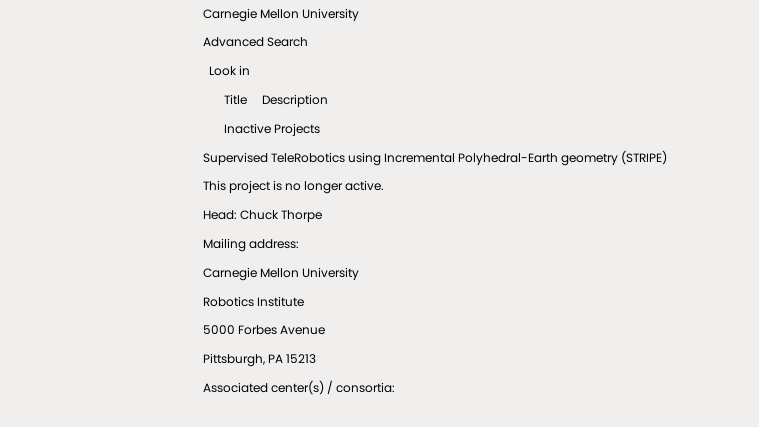Carnegie Mellon University
Advanced Search
  Look in
       Title     Description
       Inactive Projects
Supervised TeleRobotics using Incremental Polyhedral-Earth geometry (STRIPE)
This project is no longer active.
Head: Chuck Thorpe
Mailing address:
Carnegie Mellon University
Robotics Institute
5000 Forbes Avenue
Pittsburgh, PA 15213
Associated center(s) / consortia: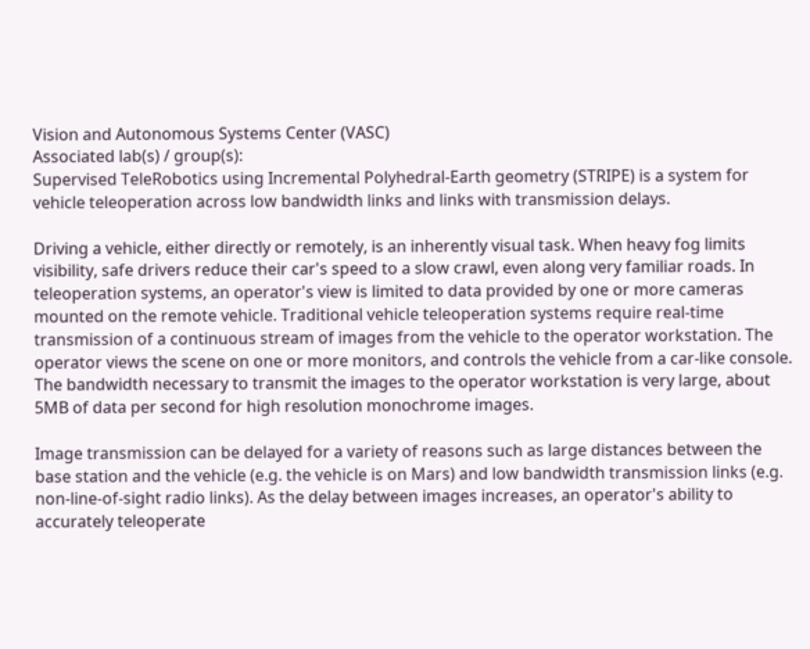Vision and Autonomous Systems Center (VASC)
Associated lab(s) / group(s):
Supervised TeleRobotics using Incremental Polyhedral-Earth geometry (STRIPE) is a system for vehicle teleoperation across low bandwidth links and links with transmission delays.

Driving a vehicle, either directly or remotely, is an inherently visual task. When heavy fog limits visibility, safe drivers reduce their car's speed to a slow crawl, even along very familiar roads. In teleoperation systems, an operator's view is limited to data provided by one or more cameras mounted on the remote vehicle. Traditional vehicle teleoperation systems require real-time transmission of a continuous stream of images from the vehicle to the operator workstation. The operator views the scene on one or more monitors, and controls the vehicle from a car-like console. The bandwidth necessary to transmit the images to the operator workstation is very large, about 5MB of data per second for high resolution monochrome images.

Image transmission can be delayed for a variety of reasons such as large distances between the base station and the vehicle (e.g. the vehicle is on Mars) and low bandwidth transmission links (e.g. non-line-of-sight radio links). As the delay between images increases, an operator's ability to accurately teleoperate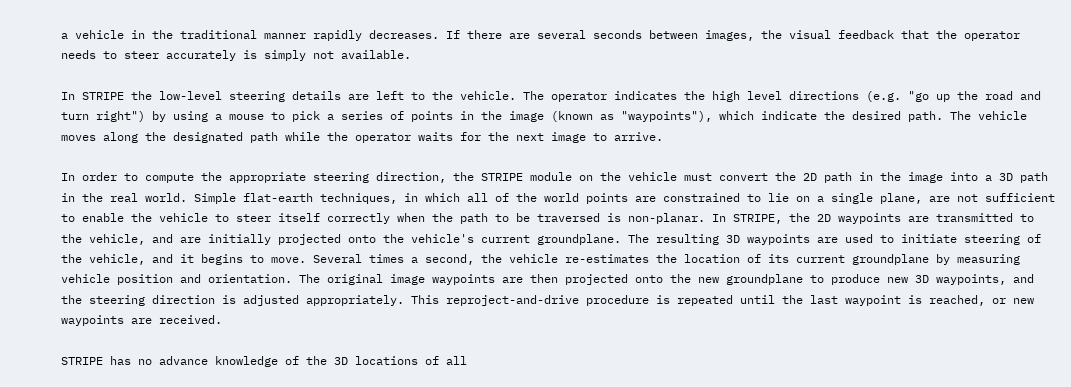a vehicle in the traditional manner rapidly decreases. If there are several seconds between images, the visual feedback that the operator needs to steer accurately is simply not available.

In STRIPE the low-level steering details are left to the vehicle. The operator indicates the high level directions (e.g. "go up the road and turn right") by using a mouse to pick a series of points in the image (known as "waypoints"), which indicate the desired path. The vehicle moves along the designated path while the operator waits for the next image to arrive.

In order to compute the appropriate steering direction, the STRIPE module on the vehicle must convert the 2D path in the image into a 3D path in the real world. Simple flat-earth techniques, in which all of the world points are constrained to lie on a single plane, are not sufficient to enable the vehicle to steer itself correctly when the path to be traversed is non-planar. In STRIPE, the 2D waypoints are transmitted to the vehicle, and are initially projected onto the vehicle's current groundplane. The resulting 3D waypoints are used to initiate steering of the vehicle, and it begins to move. Several times a second, the vehicle re-estimates the location of its current groundplane by measuring vehicle position and orientation. The original image waypoints are then projected onto the new groundplane to produce new 3D waypoints, and the steering direction is adjusted appropriately. This reproject-and-drive procedure is repeated until the last waypoint is reached, or new waypoints are received.

STRIPE has no advance knowledge of the 3D locations of all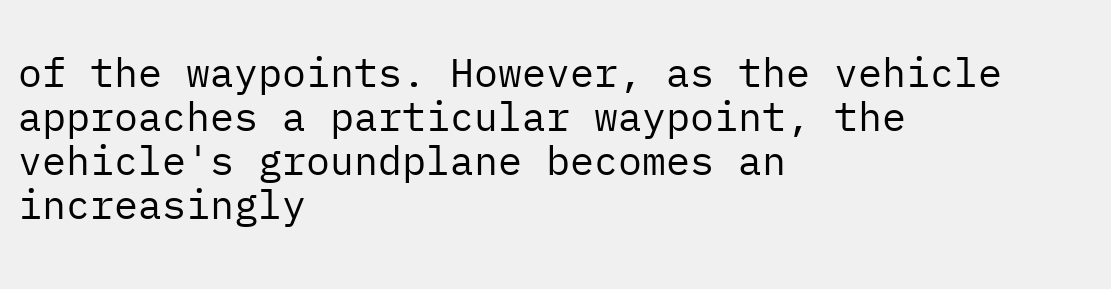of the waypoints. However, as the vehicle approaches a particular waypoint, the vehicle's groundplane becomes an increasingly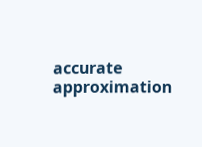accurate approximation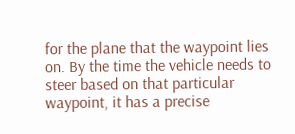for the plane that the waypoint lies on. By the time the vehicle needs to steer based on that particular waypoint, it has a precise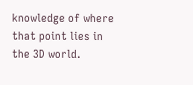knowledge of where that point lies in the 3D world.